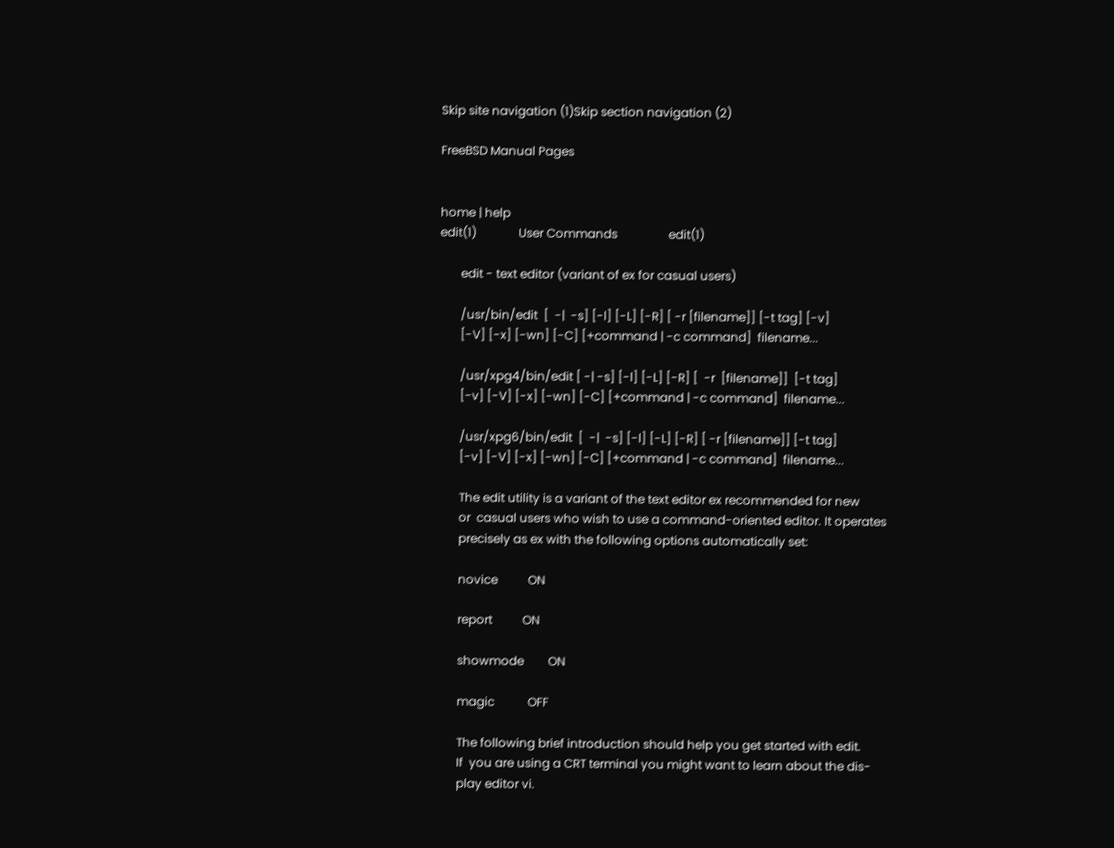Skip site navigation (1)Skip section navigation (2)

FreeBSD Manual Pages


home | help
edit(1)              User Commands                 edit(1)

       edit - text editor (variant of ex for casual users)

       /usr/bin/edit  [  -|  -s] [-l] [-L] [-R] [ -r [filename]] [-t tag] [-v]
       [-V] [-x] [-wn] [-C] [+command | -c command]  filename...

       /usr/xpg4/bin/edit [ -| -s] [-l] [-L] [-R] [  -r  [filename]]  [-t tag]
       [-v] [-V] [-x] [-wn] [-C] [+command | -c command]  filename...

       /usr/xpg6/bin/edit  [  -|  -s] [-l] [-L] [-R] [ -r [filename]] [-t tag]
       [-v] [-V] [-x] [-wn] [-C] [+command | -c command]  filename...

       The edit utility is a variant of the text editor ex recommended for new
       or  casual users who wish to use a command-oriented editor. It operates
       precisely as ex with the following options automatically set:

       novice          ON

       report          ON

       showmode        ON

       magic           OFF

       The following brief introduction should help you get started with edit.
       If  you are using a CRT terminal you might want to learn about the dis-
       play editor vi.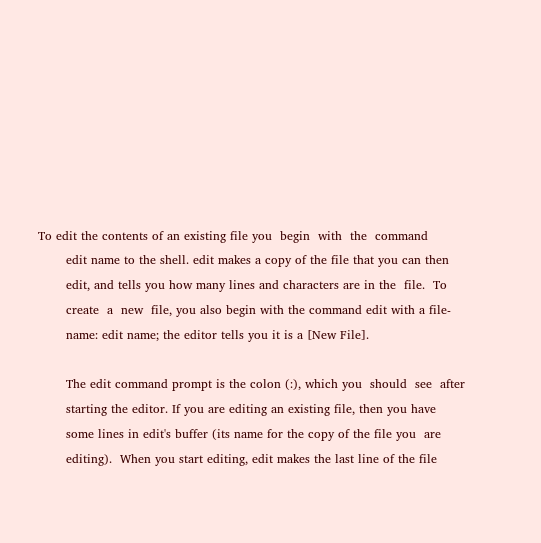To edit the contents of an existing file you  begin  with  the  command
       edit name to the shell. edit makes a copy of the file that you can then
       edit, and tells you how many lines and characters are in the  file.  To
       create  a  new  file, you also begin with the command edit with a file-
       name: edit name; the editor tells you it is a [New File].

       The edit command prompt is the colon (:), which you  should  see  after
       starting the editor. If you are editing an existing file, then you have
       some lines in edit's buffer (its name for the copy of the file you  are
       editing).  When you start editing, edit makes the last line of the file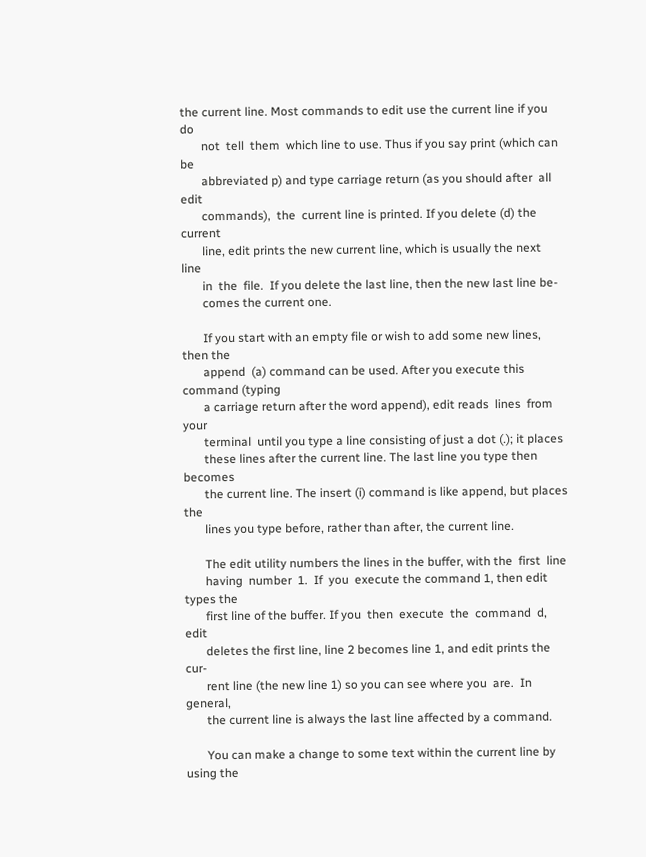the current line. Most commands to edit use the current line if you  do
       not  tell  them  which line to use. Thus if you say print (which can be
       abbreviated p) and type carriage return (as you should after  all  edit
       commands),  the  current line is printed. If you delete (d) the current
       line, edit prints the new current line, which is usually the next  line
       in  the  file.  If you delete the last line, then the new last line be-
       comes the current one.

       If you start with an empty file or wish to add some new lines, then the
       append  (a) command can be used. After you execute this command (typing
       a carriage return after the word append), edit reads  lines  from  your
       terminal  until you type a line consisting of just a dot (.); it places
       these lines after the current line. The last line you type then becomes
       the current line. The insert (i) command is like append, but places the
       lines you type before, rather than after, the current line.

       The edit utility numbers the lines in the buffer, with the  first  line
       having  number  1.  If  you  execute the command 1, then edit types the
       first line of the buffer. If you  then  execute  the  command  d,  edit
       deletes the first line, line 2 becomes line 1, and edit prints the cur-
       rent line (the new line 1) so you can see where you  are.  In  general,
       the current line is always the last line affected by a command.

       You can make a change to some text within the current line by using the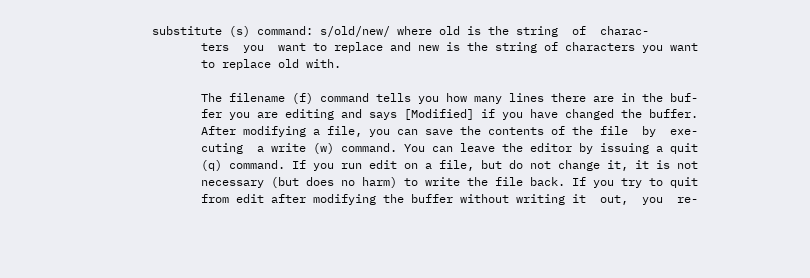substitute (s) command: s/old/new/ where old is the string  of  charac-
       ters  you  want to replace and new is the string of characters you want
       to replace old with.

       The filename (f) command tells you how many lines there are in the buf-
       fer you are editing and says [Modified] if you have changed the buffer.
       After modifying a file, you can save the contents of the file  by  exe-
       cuting  a write (w) command. You can leave the editor by issuing a quit
       (q) command. If you run edit on a file, but do not change it, it is not
       necessary (but does no harm) to write the file back. If you try to quit
       from edit after modifying the buffer without writing it  out,  you  re-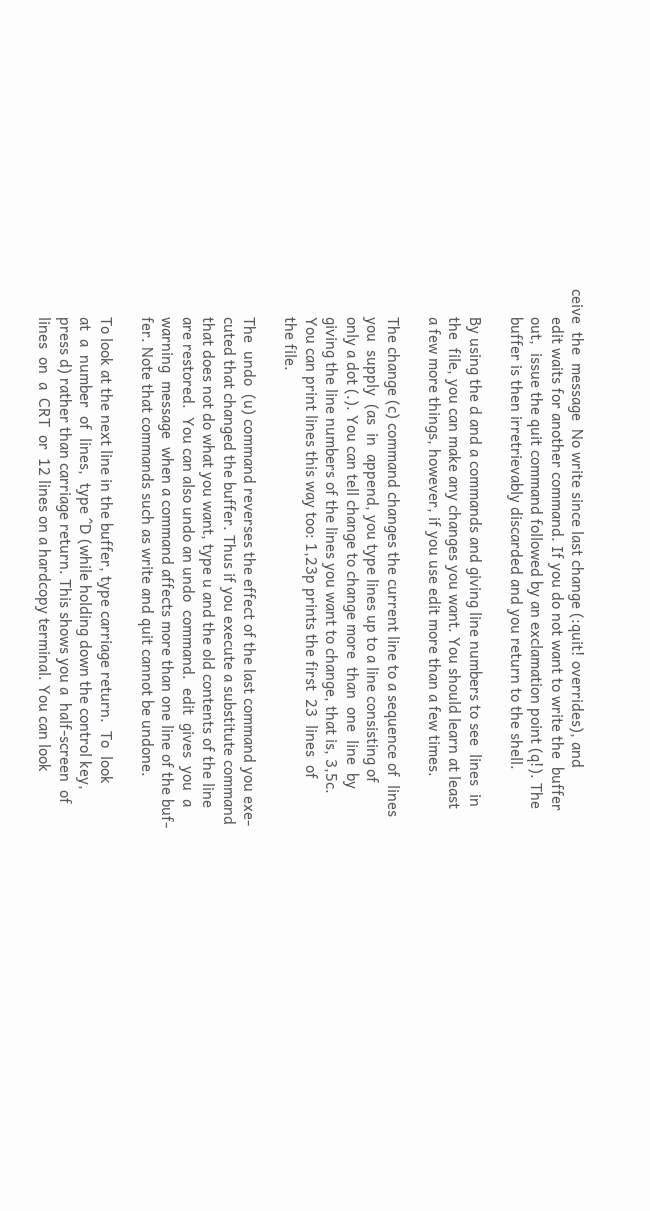ceive  the  message  No write since last change (:quit! overrides), and
       edit waits for another command. If you do not want to write the  buffer
       out,  issue the quit command followed by an exclamation point (q!). The
       buffer is then irretrievably discarded and you return to the shell.

       By using the d and a commands and giving line numbers to see  lines  in
       the  file, you can make any changes you want. You should learn at least
       a few more things, however, if you use edit more than a few times.

       The change (c) command changes the current line to a sequence of  lines
       you  supply  (as  in  append, you type lines up to a line consisting of
       only a dot (.). You can tell change to change more  than  one  line  by
       giving the line numbers of the lines you want to change, that is, 3,5c.
       You can print lines this way too: 1,23p prints the first  23  lines  of
       the file.

       The  undo  (u) command reverses the effect of the last command you exe-
       cuted that changed the buffer. Thus if you execute a substitute command
       that does not do what you want, type u and the old contents of the line
       are restored.  You can also undo an undo  command.  edit  gives  you  a
       warning  message  when a command affects more than one line of the buf-
       fer. Note that commands such as write and quit cannot be undone.

       To look at the next line in the buffer, type carriage return.  To  look
       at  a  number  of  lines,  type ^D (while holding down the control key,
       press d) rather than carriage return. This shows you a  half-screen  of
       lines  on  a  CRT  or  12 lines on a hardcopy terminal. You can look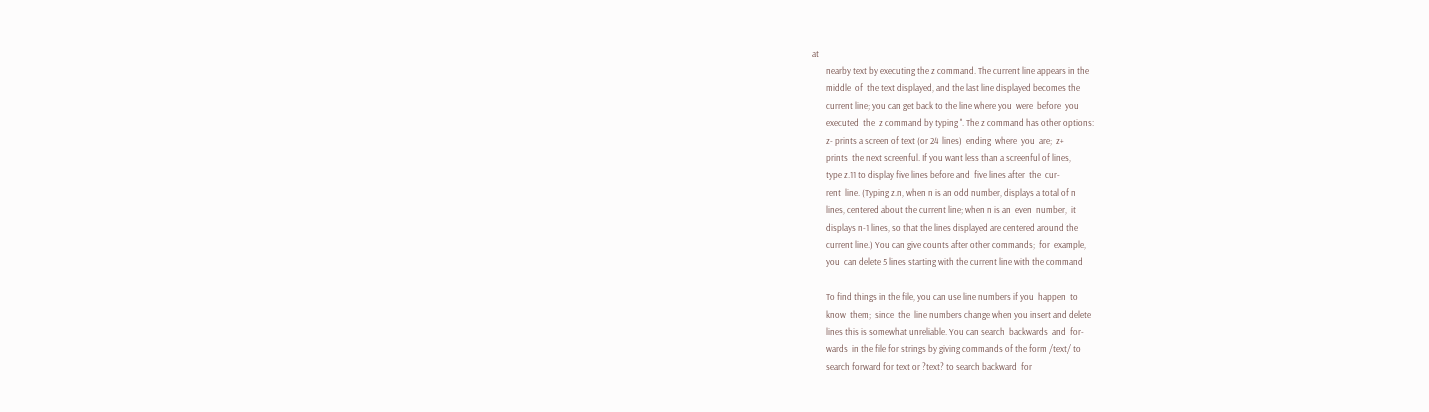at
       nearby text by executing the z command. The current line appears in the
       middle  of  the text displayed, and the last line displayed becomes the
       current line; you can get back to the line where you  were  before  you
       executed  the  z command by typing ''. The z command has other options:
       z- prints a screen of text (or 24  lines)  ending  where  you  are;  z+
       prints  the next screenful. If you want less than a screenful of lines,
       type z.11 to display five lines before and  five lines after  the  cur-
       rent  line. (Typing z.n, when n is an odd number, displays a total of n
       lines, centered about the current line; when n is an  even  number,  it
       displays n-1 lines, so that the lines displayed are centered around the
       current line.) You can give counts after other commands;  for  example,
       you  can delete 5 lines starting with the current line with the command

       To find things in the file, you can use line numbers if you  happen  to
       know  them;  since  the  line numbers change when you insert and delete
       lines this is somewhat unreliable. You can search  backwards  and  for-
       wards  in the file for strings by giving commands of the form /text/ to
       search forward for text or ?text? to search backward  for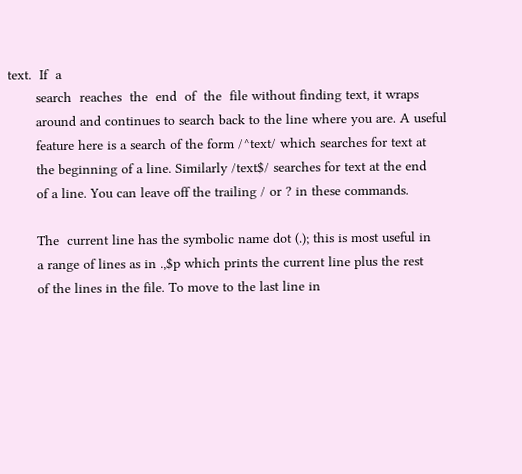text.  If  a
       search  reaches  the  end  of  the  file without finding text, it wraps
       around and continues to search back to the line where you are. A useful
       feature here is a search of the form /^text/ which searches for text at
       the beginning of a line. Similarly /text$/ searches for text at the end
       of a line. You can leave off the trailing / or ? in these commands.

       The  current line has the symbolic name dot (.); this is most useful in
       a range of lines as in .,$p which prints the current line plus the rest
       of the lines in the file. To move to the last line in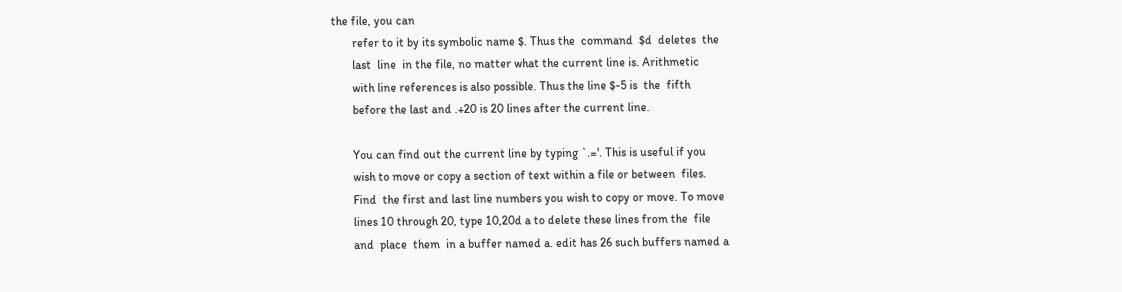the file, you can
       refer to it by its symbolic name $. Thus the  command  $d  deletes  the
       last  line  in the file, no matter what the current line is. Arithmetic
       with line references is also possible. Thus the line $-5 is  the  fifth
       before the last and .+20 is 20 lines after the current line.

       You can find out the current line by typing `.='. This is useful if you
       wish to move or copy a section of text within a file or between  files.
       Find  the first and last line numbers you wish to copy or move. To move
       lines 10 through 20, type 10,20d a to delete these lines from the  file
       and  place  them  in a buffer named a. edit has 26 such buffers named a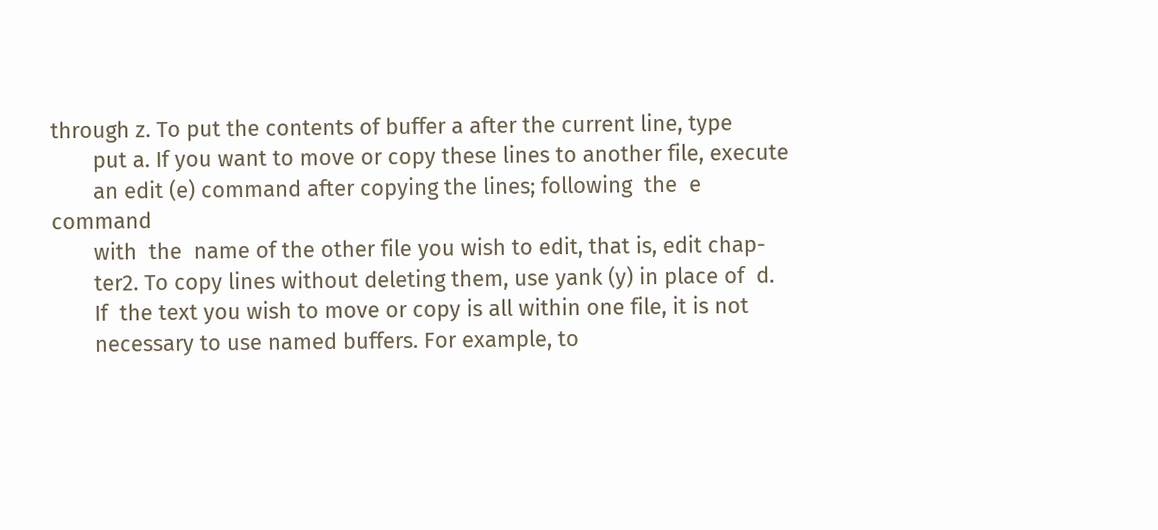through z. To put the contents of buffer a after the current line, type
       put a. If you want to move or copy these lines to another file, execute
       an edit (e) command after copying the lines; following  the  e  command
       with  the  name of the other file you wish to edit, that is, edit chap-
       ter2. To copy lines without deleting them, use yank (y) in place of  d.
       If  the text you wish to move or copy is all within one file, it is not
       necessary to use named buffers. For example, to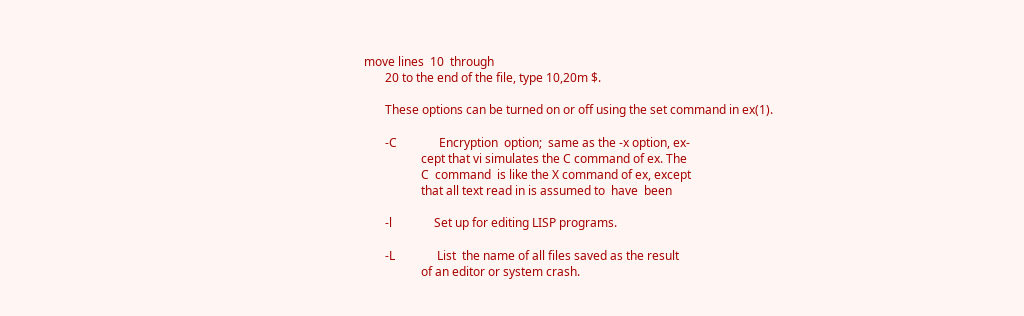move lines  10  through
       20 to the end of the file, type 10,20m $.

       These options can be turned on or off using the set command in ex(1).

       -C              Encryption  option;  same as the -x option, ex-
                   cept that vi simulates the C command of ex. The
                   C  command  is like the X command of ex, except
                   that all text read in is assumed to  have  been

       -l              Set up for editing LISP programs.

       -L              List  the name of all files saved as the result
                   of an editor or system crash.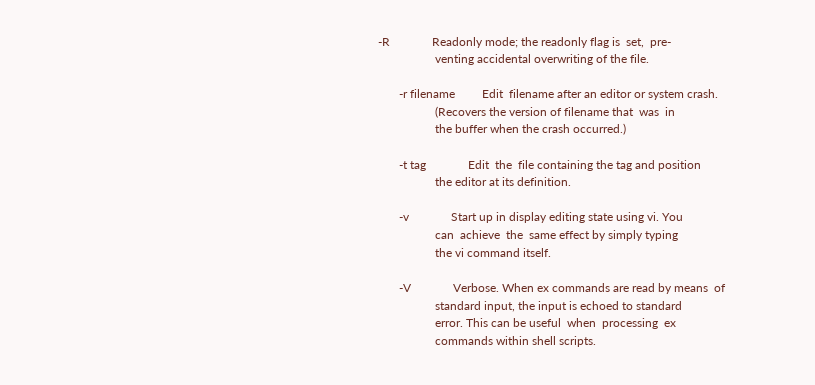-R              Readonly mode; the readonly flag is  set,  pre-
                   venting accidental overwriting of the file.

       -r filename         Edit  filename after an editor or system crash.
                   (Recovers the version of filename that  was  in
                   the buffer when the crash occurred.)

       -t tag              Edit  the  file containing the tag and position
                   the editor at its definition.

       -v              Start up in display editing state using vi. You
                   can  achieve  the  same effect by simply typing
                   the vi command itself.

       -V              Verbose. When ex commands are read by means  of
                   standard input, the input is echoed to standard
                   error. This can be useful  when  processing  ex
                   commands within shell scripts.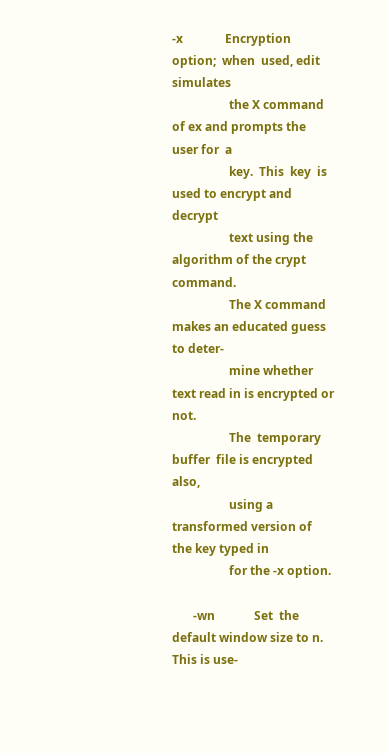-x              Encryption  option;  when  used, edit simulates
                   the X command of ex and prompts the user for  a
                   key.  This  key  is used to encrypt and decrypt
                   text using the algorithm of the crypt  command.
                   The X command makes an educated guess to deter-
                   mine whether text read in is encrypted or  not.
                   The  temporary  buffer  file is encrypted also,
                   using a transformed version of the key typed in
                   for the -x option.

       -wn             Set  the default window size to n. This is use-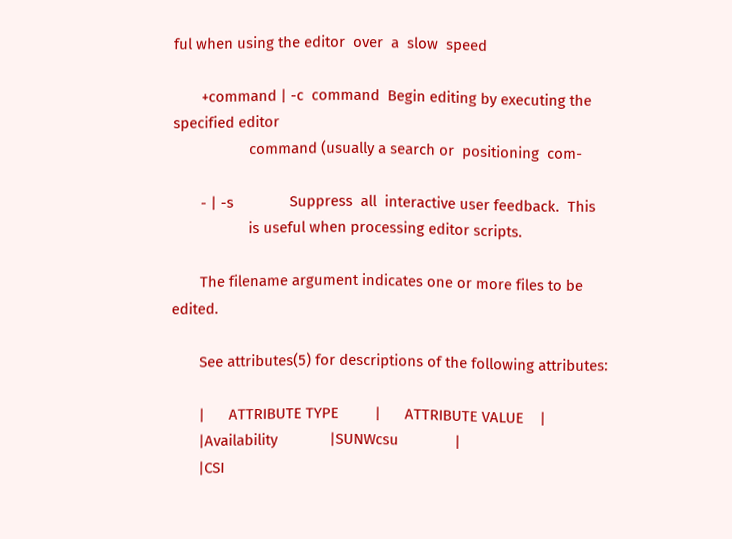ful when using the editor  over  a  slow  speed

       +command | -c  command  Begin editing by executing the specified editor
                   command (usually a search or  positioning  com-

       - | -s              Suppress  all  interactive user feedback.  This
                   is useful when processing editor scripts.

       The filename argument indicates one or more files to be edited.

       See attributes(5) for descriptions of the following attributes:

       |      ATTRIBUTE TYPE         |      ATTRIBUTE VALUE    |
       |Availability             |SUNWcsu              |
       |CSI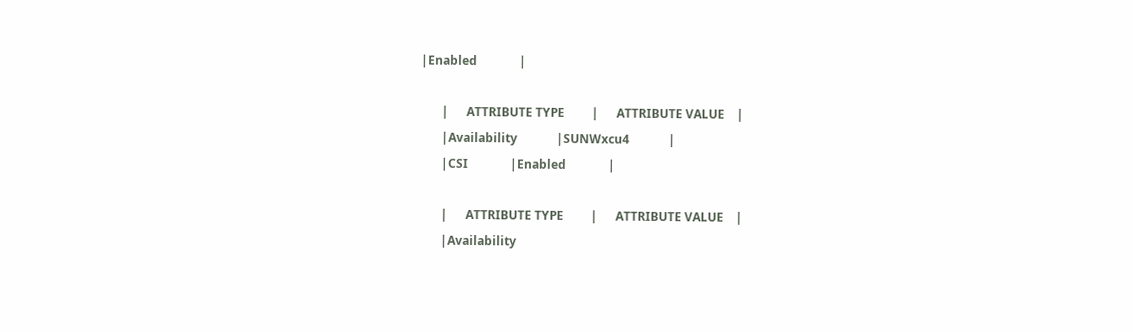|Enabled              |

       |      ATTRIBUTE TYPE         |      ATTRIBUTE VALUE    |
       |Availability             |SUNWxcu4             |
       |CSI              |Enabled              |

       |      ATTRIBUTE TYPE         |      ATTRIBUTE VALUE    |
       |Availability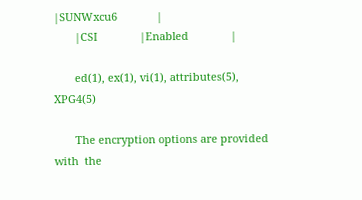|SUNWxcu6             |
       |CSI              |Enabled              |

       ed(1), ex(1), vi(1), attributes(5), XPG4(5)

       The encryption options are provided with  the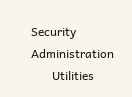Security  Administration
       Utilities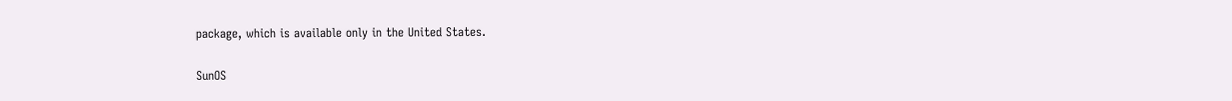package, which is available only in the United States.

SunOS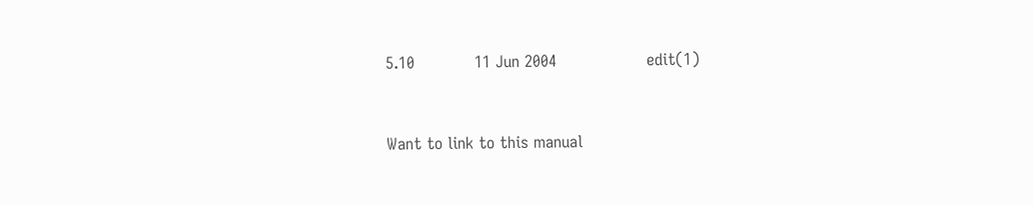5.10            11 Jun 2004                  edit(1)


Want to link to this manual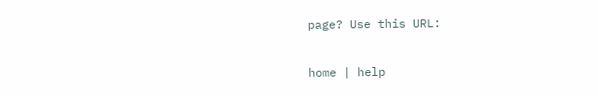page? Use this URL:

home | help